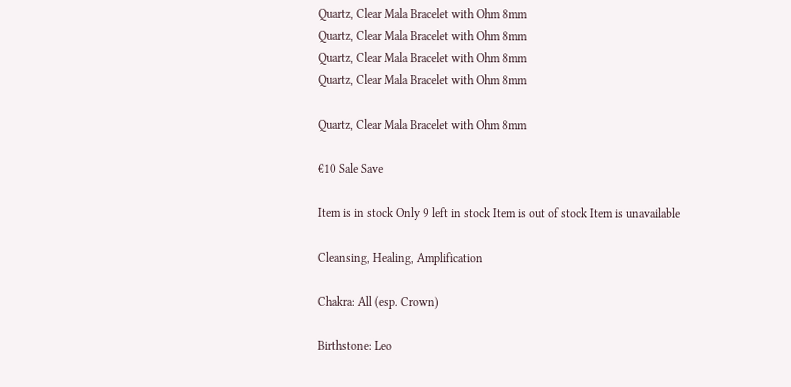Quartz, Clear Mala Bracelet with Ohm 8mm
Quartz, Clear Mala Bracelet with Ohm 8mm
Quartz, Clear Mala Bracelet with Ohm 8mm
Quartz, Clear Mala Bracelet with Ohm 8mm

Quartz, Clear Mala Bracelet with Ohm 8mm

€10 Sale Save

Item is in stock Only 9 left in stock Item is out of stock Item is unavailable

Cleansing, Healing, Amplification

Chakra: All (esp. Crown)

Birthstone: Leo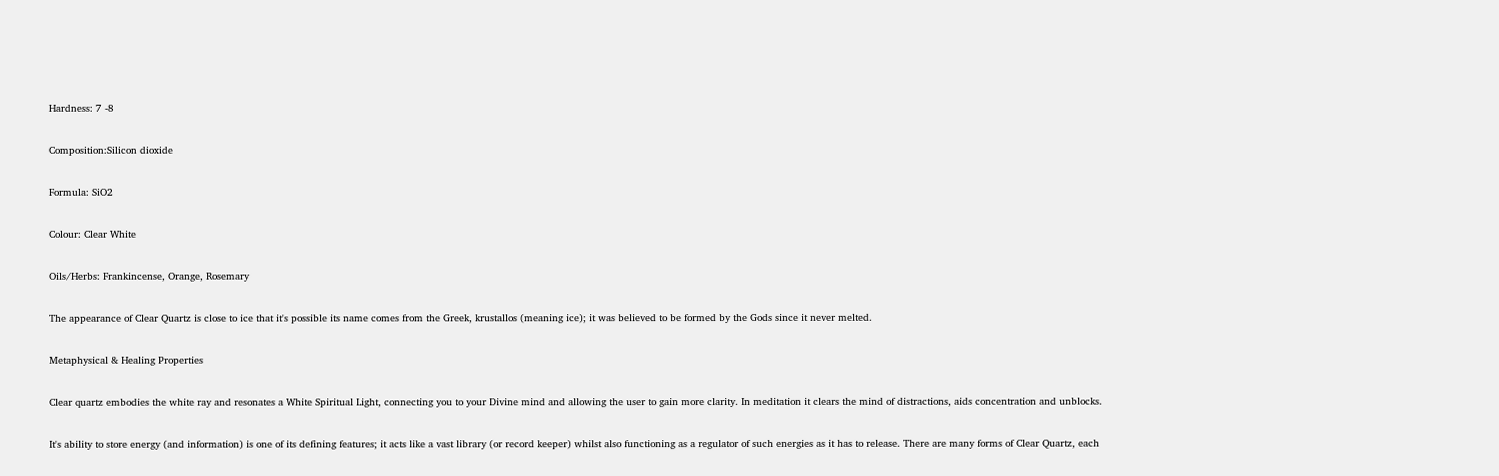Hardness: 7 -8

Composition:Silicon dioxide

Formula: SiO2

Colour: Clear White

Oils/Herbs: Frankincense, Orange, Rosemary

The appearance of Clear Quartz is close to ice that it's possible its name comes from the Greek, krustallos (meaning ice); it was believed to be formed by the Gods since it never melted.

Metaphysical & Healing Properties

Clear quartz embodies the white ray and resonates a White Spiritual Light, connecting you to your Divine mind and allowing the user to gain more clarity. In meditation it clears the mind of distractions, aids concentration and unblocks.

It's ability to store energy (and information) is one of its defining features; it acts like a vast library (or record keeper) whilst also functioning as a regulator of such energies as it has to release. There are many forms of Clear Quartz, each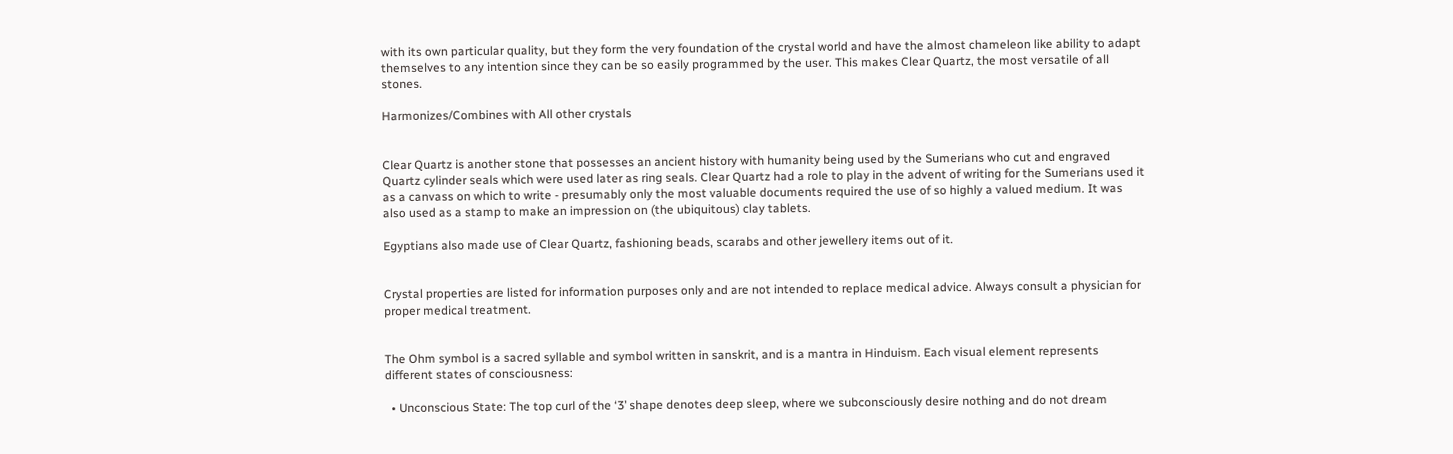with its own particular quality, but they form the very foundation of the crystal world and have the almost chameleon like ability to adapt themselves to any intention since they can be so easily programmed by the user. This makes Clear Quartz, the most versatile of all stones.

Harmonizes/Combines with All other crystals


Clear Quartz is another stone that possesses an ancient history with humanity being used by the Sumerians who cut and engraved Quartz cylinder seals which were used later as ring seals. Clear Quartz had a role to play in the advent of writing for the Sumerians used it as a canvass on which to write - presumably only the most valuable documents required the use of so highly a valued medium. It was also used as a stamp to make an impression on (the ubiquitous) clay tablets.

Egyptians also made use of Clear Quartz, fashioning beads, scarabs and other jewellery items out of it.


Crystal properties are listed for information purposes only and are not intended to replace medical advice. Always consult a physician for proper medical treatment.


The Ohm symbol is a sacred syllable and symbol written in sanskrit, and is a mantra in Hinduism. Each visual element represents different states of consciousness:

  • Unconscious State: The top curl of the ‘3’ shape denotes deep sleep, where we subconsciously desire nothing and do not dream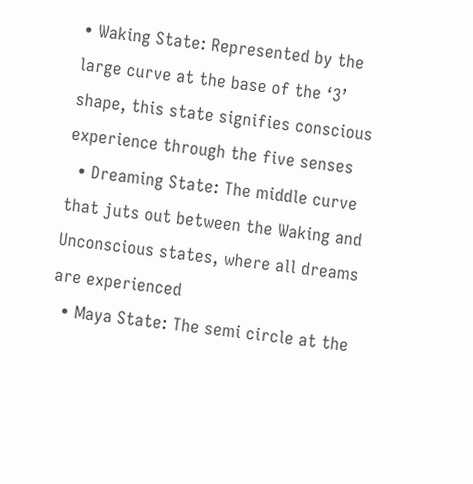• Waking State: Represented by the large curve at the base of the ‘3’ shape, this state signifies conscious experience through the five senses
  • Dreaming State: The middle curve that juts out between the Waking and Unconscious states, where all dreams are experienced
  • Maya State: The semi circle at the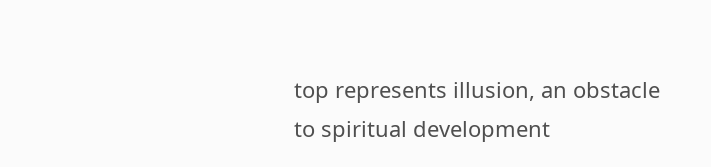top represents illusion, an obstacle to spiritual development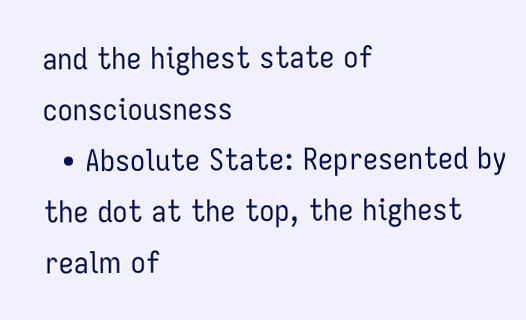and the highest state of consciousness
  • Absolute State: Represented by the dot at the top, the highest realm of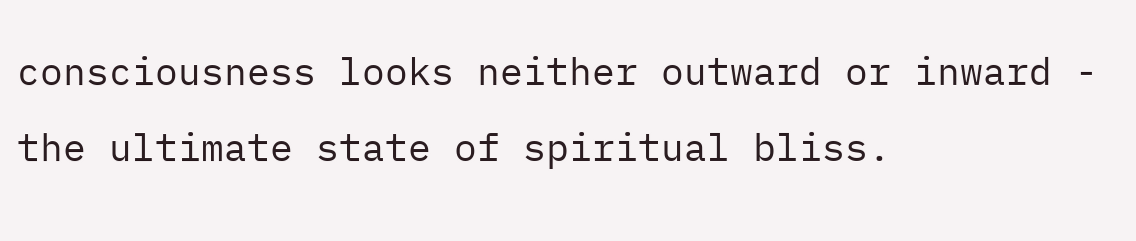consciousness looks neither outward or inward - the ultimate state of spiritual bliss.